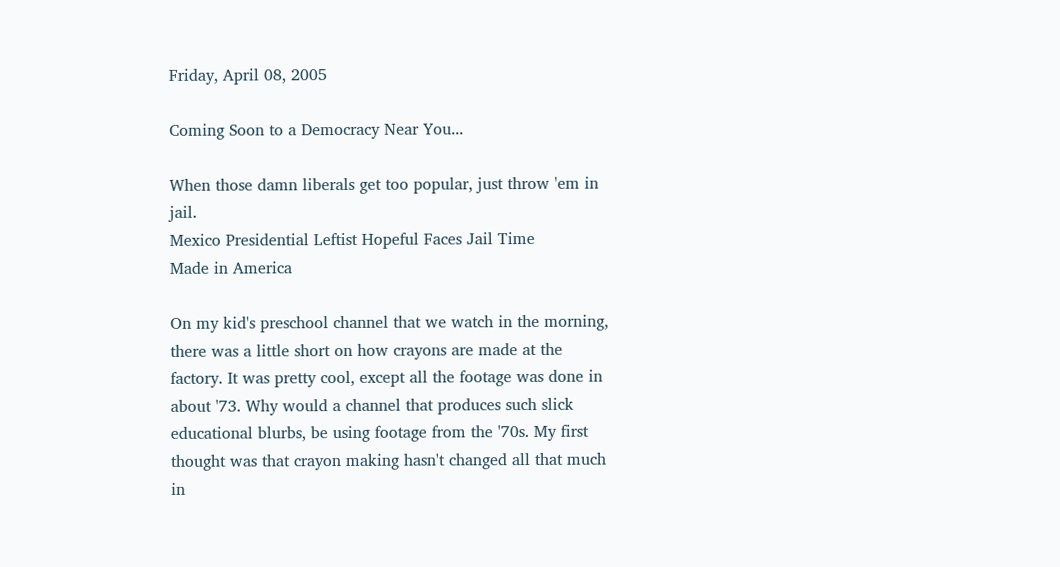Friday, April 08, 2005

Coming Soon to a Democracy Near You...

When those damn liberals get too popular, just throw 'em in jail.
Mexico Presidential Leftist Hopeful Faces Jail Time
Made in America

On my kid's preschool channel that we watch in the morning, there was a little short on how crayons are made at the factory. It was pretty cool, except all the footage was done in about '73. Why would a channel that produces such slick educational blurbs, be using footage from the '70s. My first thought was that crayon making hasn't changed all that much in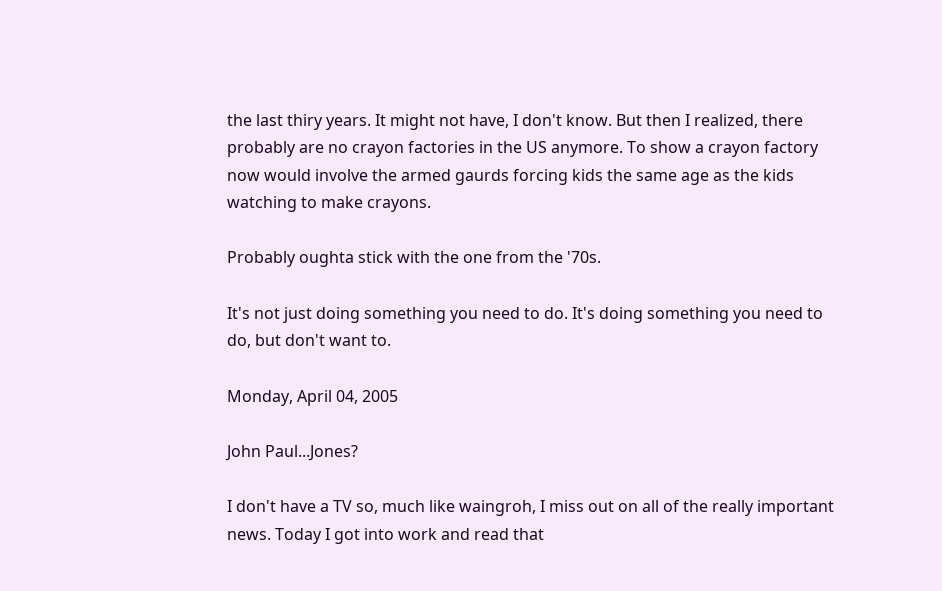the last thiry years. It might not have, I don't know. But then I realized, there probably are no crayon factories in the US anymore. To show a crayon factory now would involve the armed gaurds forcing kids the same age as the kids watching to make crayons.

Probably oughta stick with the one from the '70s.

It's not just doing something you need to do. It's doing something you need to do, but don't want to.

Monday, April 04, 2005

John Paul...Jones?

I don't have a TV so, much like waingroh, I miss out on all of the really important news. Today I got into work and read that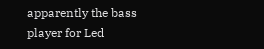apparently the bass player for Led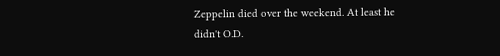Zeppelin died over the weekend. At least he didn't O.D.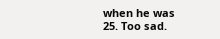when he was 25. Too sad.